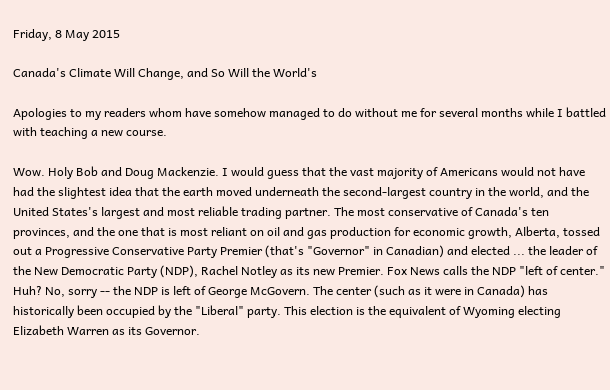Friday, 8 May 2015

Canada's Climate Will Change, and So Will the World's

Apologies to my readers whom have somehow managed to do without me for several months while I battled with teaching a new course.

Wow. Holy Bob and Doug Mackenzie. I would guess that the vast majority of Americans would not have had the slightest idea that the earth moved underneath the second-largest country in the world, and the United States's largest and most reliable trading partner. The most conservative of Canada's ten provinces, and the one that is most reliant on oil and gas production for economic growth, Alberta, tossed out a Progressive Conservative Party Premier (that's "Governor" in Canadian) and elected ... the leader of the New Democratic Party (NDP), Rachel Notley as its new Premier. Fox News calls the NDP "left of center." Huh? No, sorry -- the NDP is left of George McGovern. The center (such as it were in Canada) has historically been occupied by the "Liberal" party. This election is the equivalent of Wyoming electing Elizabeth Warren as its Governor.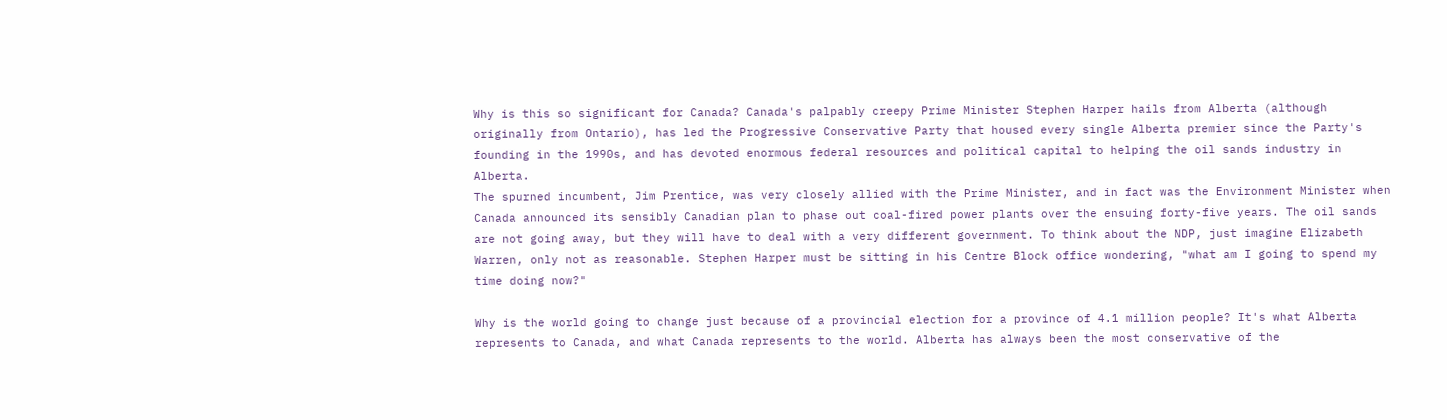Why is this so significant for Canada? Canada's palpably creepy Prime Minister Stephen Harper hails from Alberta (although originally from Ontario), has led the Progressive Conservative Party that housed every single Alberta premier since the Party's founding in the 1990s, and has devoted enormous federal resources and political capital to helping the oil sands industry in Alberta.
The spurned incumbent, Jim Prentice, was very closely allied with the Prime Minister, and in fact was the Environment Minister when Canada announced its sensibly Canadian plan to phase out coal-fired power plants over the ensuing forty-five years. The oil sands are not going away, but they will have to deal with a very different government. To think about the NDP, just imagine Elizabeth Warren, only not as reasonable. Stephen Harper must be sitting in his Centre Block office wondering, "what am I going to spend my time doing now?"

Why is the world going to change just because of a provincial election for a province of 4.1 million people? It's what Alberta represents to Canada, and what Canada represents to the world. Alberta has always been the most conservative of the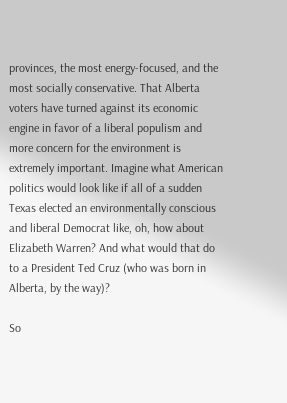provinces, the most energy-focused, and the most socially conservative. That Alberta voters have turned against its economic engine in favor of a liberal populism and more concern for the environment is extremely important. Imagine what American politics would look like if all of a sudden Texas elected an environmentally conscious and liberal Democrat like, oh, how about Elizabeth Warren? And what would that do to a President Ted Cruz (who was born in Alberta, by the way)?

So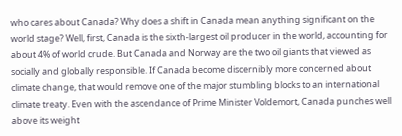who cares about Canada? Why does a shift in Canada mean anything significant on the world stage? Well, first, Canada is the sixth-largest oil producer in the world, accounting for about 4% of world crude. But Canada and Norway are the two oil giants that viewed as socially and globally responsible. If Canada become discernibly more concerned about climate change, that would remove one of the major stumbling blocks to an international climate treaty. Even with the ascendance of Prime Minister Voldemort, Canada punches well above its weight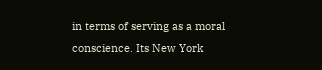in terms of serving as a moral conscience. Its New York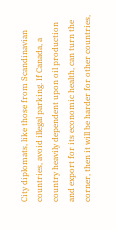City diplomats, like those from Scandinavian countries, avoid illegal parking. If Canada, a country heavily dependent upon oil production and export for its economic health, can turn the corner, then it will be harder for other countries,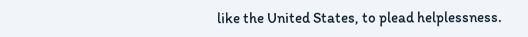like the United States, to plead helplessness.